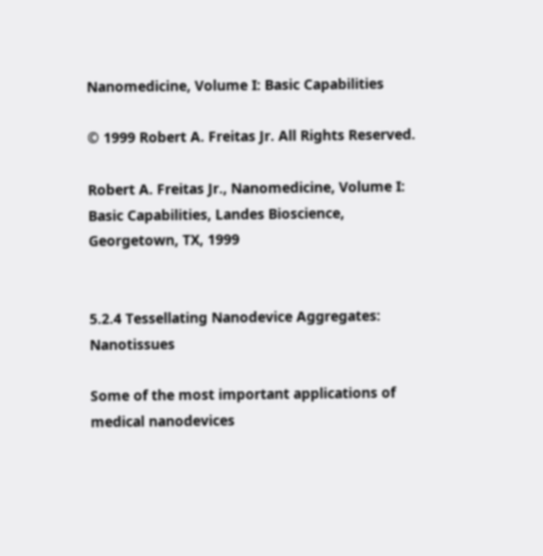Nanomedicine, Volume I: Basic Capabilities

© 1999 Robert A. Freitas Jr. All Rights Reserved.

Robert A. Freitas Jr., Nanomedicine, Volume I: Basic Capabilities, Landes Bioscience, Georgetown, TX, 1999


5.2.4 Tessellating Nanodevice Aggregates: Nanotissues

Some of the most important applications of medical nanodevices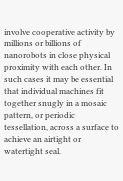involve cooperative activity by millions or billions of nanorobots in close physical proximity with each other. In such cases it may be essential that individual machines fit together snugly in a mosaic pattern, or periodic tessellation, across a surface to achieve an airtight or watertight seal.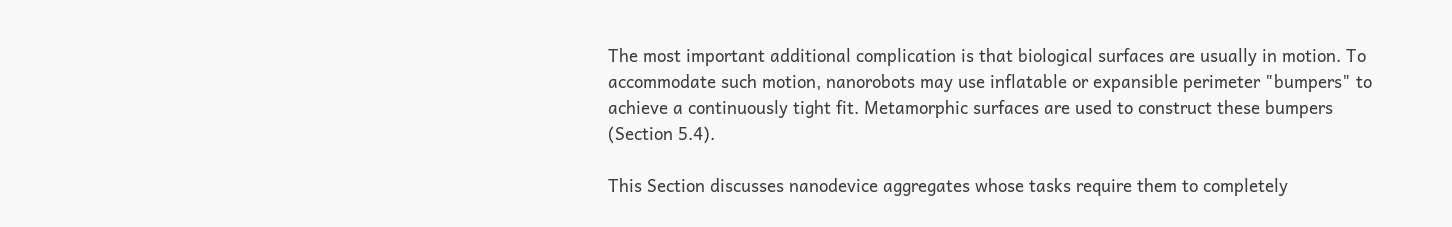The most important additional complication is that biological surfaces are usually in motion. To accommodate such motion, nanorobots may use inflatable or expansible perimeter "bumpers" to achieve a continuously tight fit. Metamorphic surfaces are used to construct these bumpers (Section 5.4).

This Section discusses nanodevice aggregates whose tasks require them to completely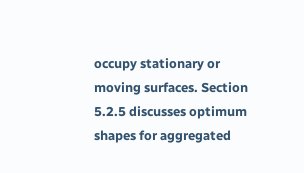occupy stationary or moving surfaces. Section 5.2.5 discusses optimum shapes for aggregated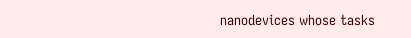nanodevices whose tasks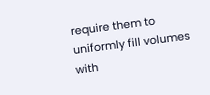require them to uniformly fill volumes with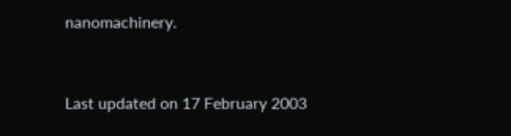nanomachinery.


Last updated on 17 February 2003